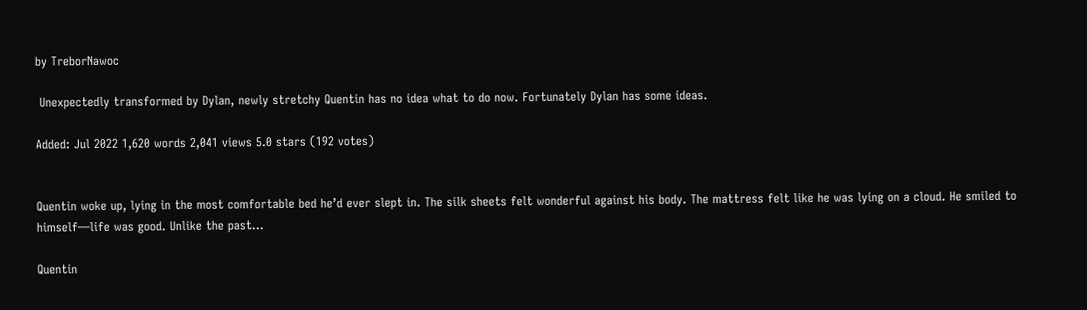by TreborNawoc

 Unexpectedly transformed by Dylan, newly stretchy Quentin has no idea what to do now. Fortunately Dylan has some ideas.

Added: Jul 2022 1,620 words 2,041 views 5.0 stars (192 votes)


Quentin woke up, lying in the most comfortable bed he’d ever slept in. The silk sheets felt wonderful against his body. The mattress felt like he was lying on a cloud. He smiled to himself—life was good. Unlike the past...

Quentin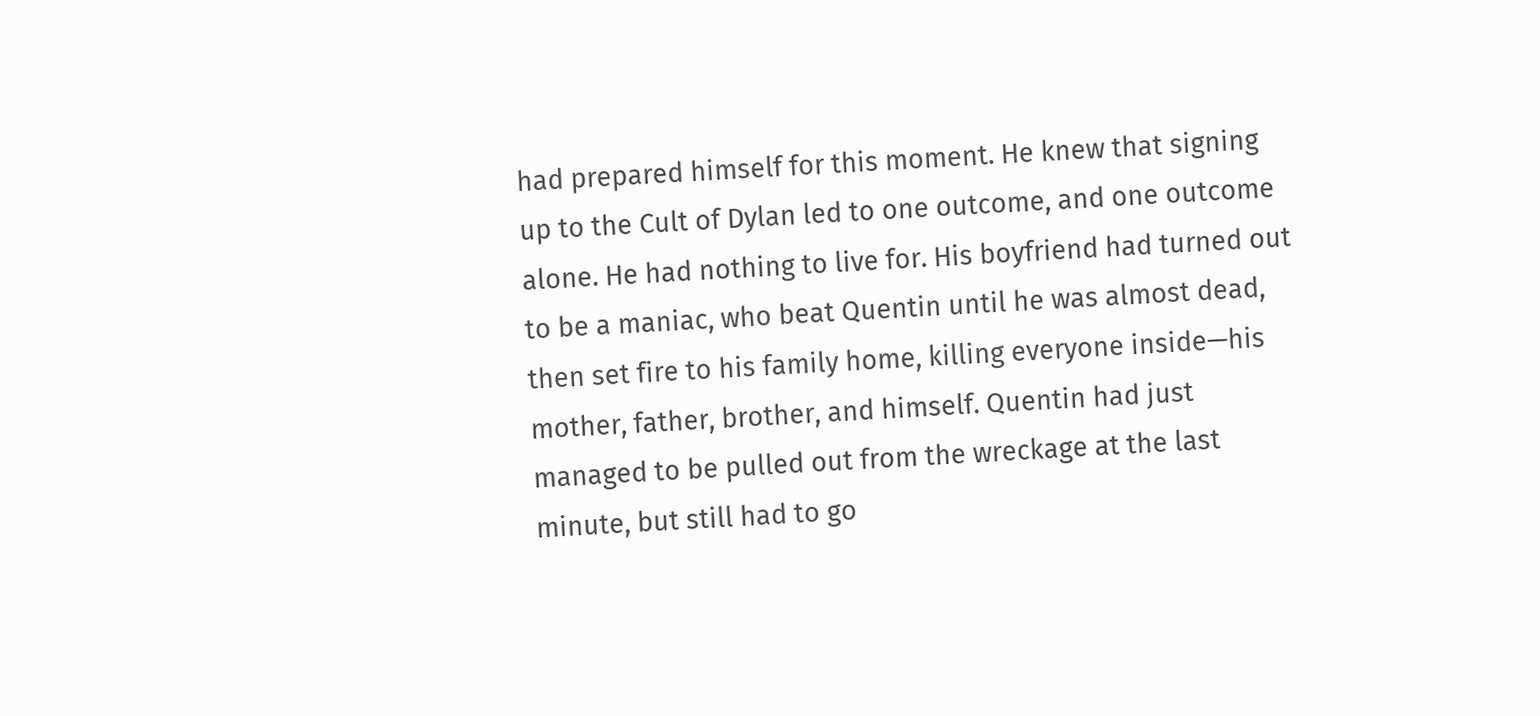had prepared himself for this moment. He knew that signing up to the Cult of Dylan led to one outcome, and one outcome alone. He had nothing to live for. His boyfriend had turned out to be a maniac, who beat Quentin until he was almost dead, then set fire to his family home, killing everyone inside—his mother, father, brother, and himself. Quentin had just managed to be pulled out from the wreckage at the last minute, but still had to go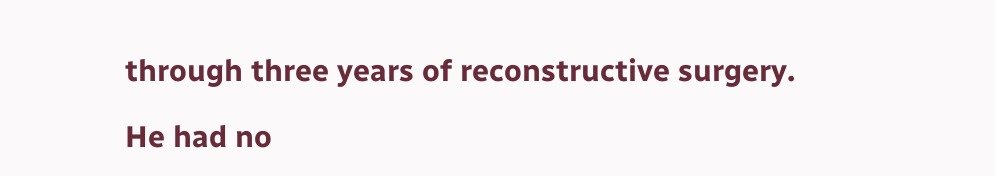through three years of reconstructive surgery.

He had no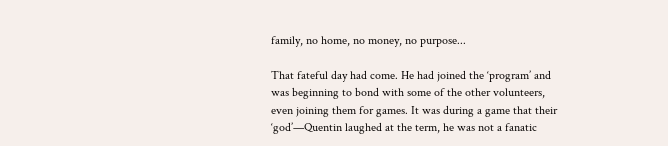family, no home, no money, no purpose...

That fateful day had come. He had joined the ‘program’ and was beginning to bond with some of the other volunteers, even joining them for games. It was during a game that their ‘god’—Quentin laughed at the term, he was not a fanatic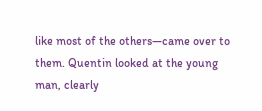like most of the others—came over to them. Quentin looked at the young man, clearly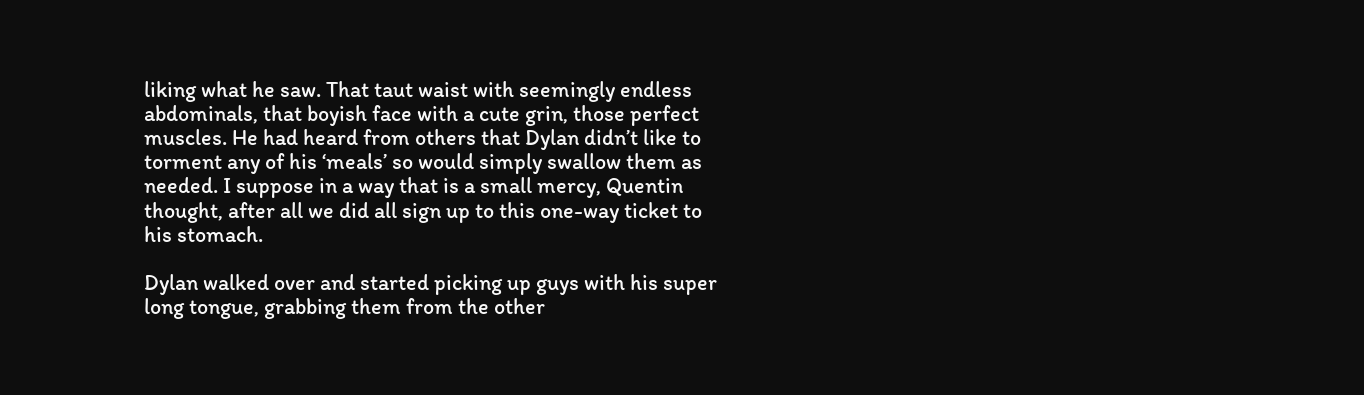liking what he saw. That taut waist with seemingly endless abdominals, that boyish face with a cute grin, those perfect muscles. He had heard from others that Dylan didn’t like to torment any of his ‘meals’ so would simply swallow them as needed. I suppose in a way that is a small mercy, Quentin thought, after all we did all sign up to this one-way ticket to his stomach.

Dylan walked over and started picking up guys with his super long tongue, grabbing them from the other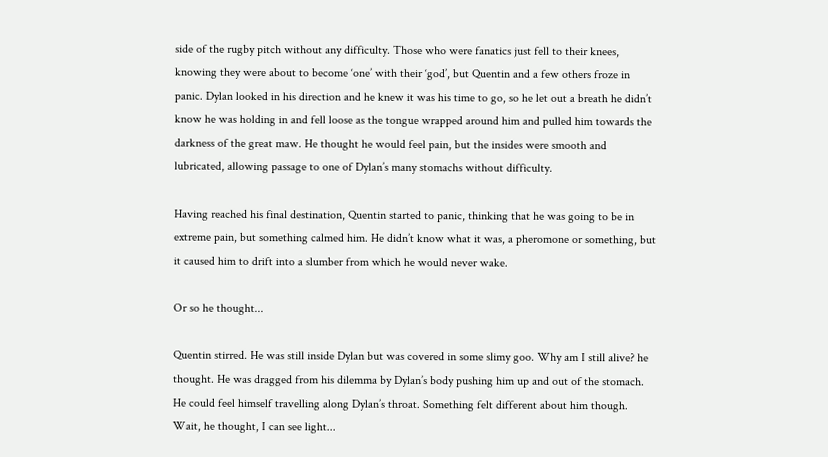side of the rugby pitch without any difficulty. Those who were fanatics just fell to their knees, knowing they were about to become ‘one’ with their ‘god’, but Quentin and a few others froze in panic. Dylan looked in his direction and he knew it was his time to go, so he let out a breath he didn’t know he was holding in and fell loose as the tongue wrapped around him and pulled him towards the darkness of the great maw. He thought he would feel pain, but the insides were smooth and lubricated, allowing passage to one of Dylan’s many stomachs without difficulty.

Having reached his final destination, Quentin started to panic, thinking that he was going to be in extreme pain, but something calmed him. He didn’t know what it was, a pheromone or something, but it caused him to drift into a slumber from which he would never wake.

Or so he thought...

Quentin stirred. He was still inside Dylan but was covered in some slimy goo. Why am I still alive? he thought. He was dragged from his dilemma by Dylan’s body pushing him up and out of the stomach. He could feel himself travelling along Dylan’s throat. Something felt different about him though. Wait, he thought, I can see light...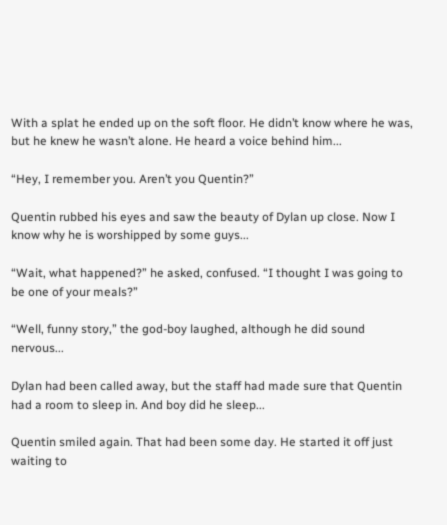With a splat he ended up on the soft floor. He didn’t know where he was, but he knew he wasn’t alone. He heard a voice behind him...

“Hey, I remember you. Aren’t you Quentin?”

Quentin rubbed his eyes and saw the beauty of Dylan up close. Now I know why he is worshipped by some guys...

“Wait, what happened?” he asked, confused. “I thought I was going to be one of your meals?”

“Well, funny story,” the god-boy laughed, although he did sound nervous...

Dylan had been called away, but the staff had made sure that Quentin had a room to sleep in. And boy did he sleep...

Quentin smiled again. That had been some day. He started it off just waiting to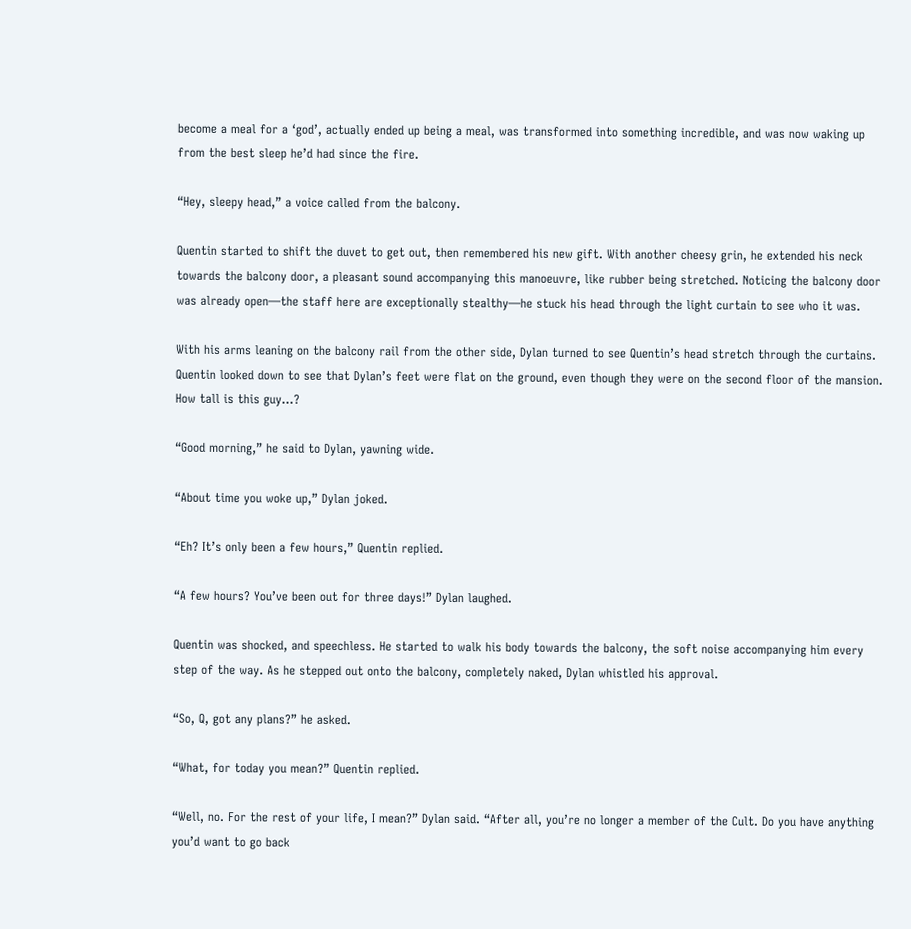become a meal for a ‘god’, actually ended up being a meal, was transformed into something incredible, and was now waking up from the best sleep he’d had since the fire.

“Hey, sleepy head,” a voice called from the balcony.

Quentin started to shift the duvet to get out, then remembered his new gift. With another cheesy grin, he extended his neck towards the balcony door, a pleasant sound accompanying this manoeuvre, like rubber being stretched. Noticing the balcony door was already open—the staff here are exceptionally stealthy—he stuck his head through the light curtain to see who it was.

With his arms leaning on the balcony rail from the other side, Dylan turned to see Quentin’s head stretch through the curtains. Quentin looked down to see that Dylan’s feet were flat on the ground, even though they were on the second floor of the mansion. How tall is this guy...?

“Good morning,” he said to Dylan, yawning wide.

“About time you woke up,” Dylan joked.

“Eh? It’s only been a few hours,” Quentin replied.

“A few hours? You’ve been out for three days!” Dylan laughed.

Quentin was shocked, and speechless. He started to walk his body towards the balcony, the soft noise accompanying him every step of the way. As he stepped out onto the balcony, completely naked, Dylan whistled his approval.

“So, Q, got any plans?” he asked.

“What, for today you mean?” Quentin replied.

“Well, no. For the rest of your life, I mean?” Dylan said. “After all, you’re no longer a member of the Cult. Do you have anything you’d want to go back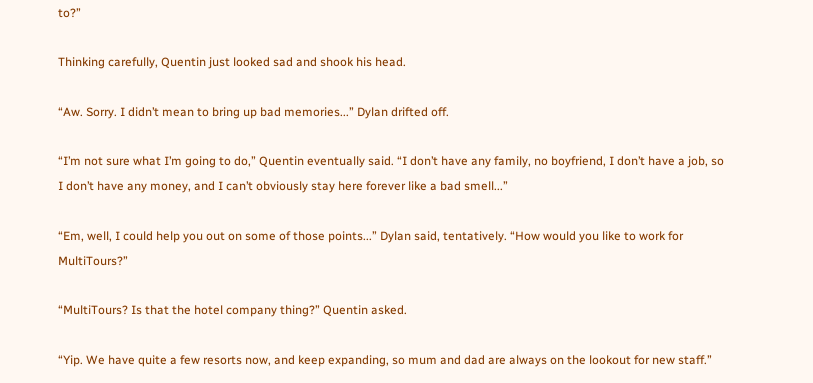to?”

Thinking carefully, Quentin just looked sad and shook his head.

“Aw. Sorry. I didn’t mean to bring up bad memories...” Dylan drifted off.

“I’m not sure what I’m going to do,” Quentin eventually said. “I don’t have any family, no boyfriend, I don’t have a job, so I don’t have any money, and I can’t obviously stay here forever like a bad smell...”

“Em, well, I could help you out on some of those points...” Dylan said, tentatively. “How would you like to work for MultiTours?”

“MultiTours? Is that the hotel company thing?” Quentin asked.

“Yip. We have quite a few resorts now, and keep expanding, so mum and dad are always on the lookout for new staff.”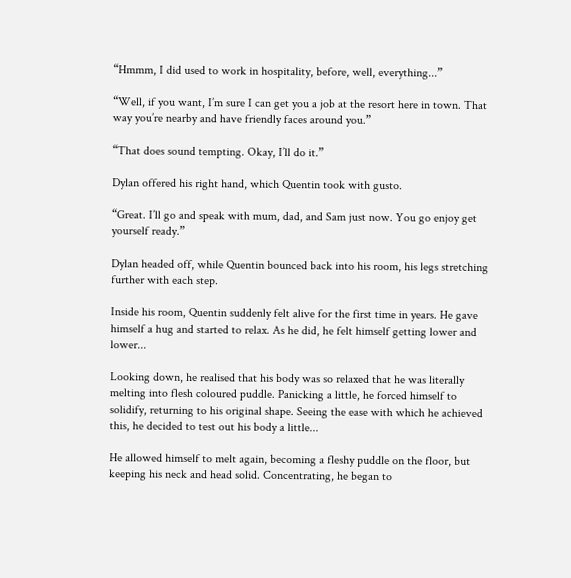“Hmmm, I did used to work in hospitality, before, well, everything...”

“Well, if you want, I’m sure I can get you a job at the resort here in town. That way you’re nearby and have friendly faces around you.”

“That does sound tempting. Okay, I’ll do it.”

Dylan offered his right hand, which Quentin took with gusto.

“Great. I’ll go and speak with mum, dad, and Sam just now. You go enjoy get yourself ready.”

Dylan headed off, while Quentin bounced back into his room, his legs stretching further with each step.

Inside his room, Quentin suddenly felt alive for the first time in years. He gave himself a hug and started to relax. As he did, he felt himself getting lower and lower...

Looking down, he realised that his body was so relaxed that he was literally melting into flesh coloured puddle. Panicking a little, he forced himself to solidify, returning to his original shape. Seeing the ease with which he achieved this, he decided to test out his body a little...

He allowed himself to melt again, becoming a fleshy puddle on the floor, but keeping his neck and head solid. Concentrating, he began to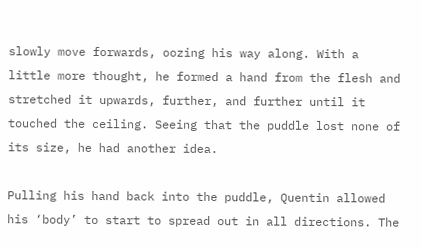slowly move forwards, oozing his way along. With a little more thought, he formed a hand from the flesh and stretched it upwards, further, and further until it touched the ceiling. Seeing that the puddle lost none of its size, he had another idea.

Pulling his hand back into the puddle, Quentin allowed his ‘body’ to start to spread out in all directions. The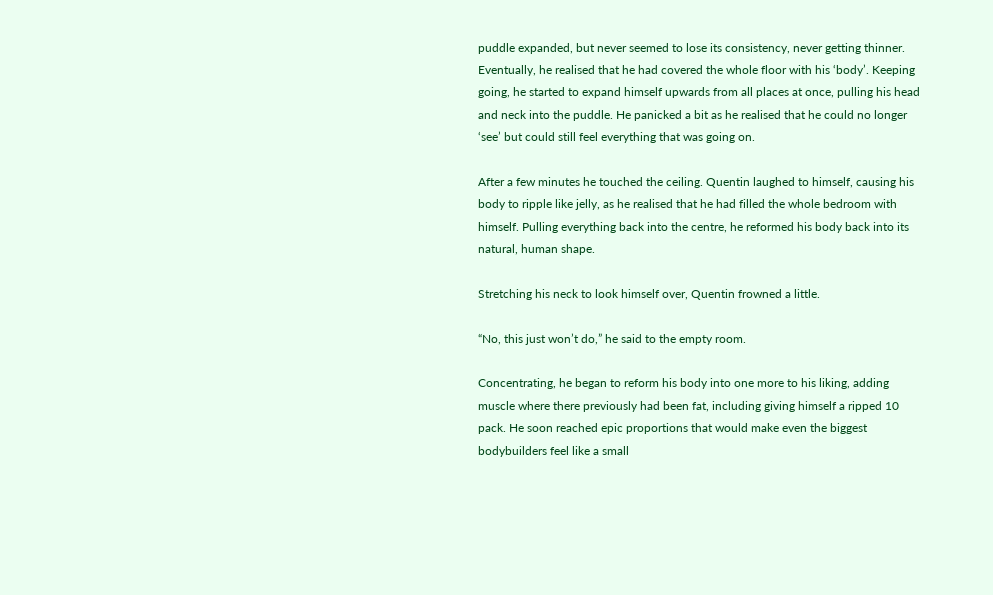puddle expanded, but never seemed to lose its consistency, never getting thinner. Eventually, he realised that he had covered the whole floor with his ‘body’. Keeping going, he started to expand himself upwards from all places at once, pulling his head and neck into the puddle. He panicked a bit as he realised that he could no longer ‘see’ but could still feel everything that was going on.

After a few minutes he touched the ceiling. Quentin laughed to himself, causing his body to ripple like jelly, as he realised that he had filled the whole bedroom with himself. Pulling everything back into the centre, he reformed his body back into its natural, human shape.

Stretching his neck to look himself over, Quentin frowned a little.

“No, this just won’t do,” he said to the empty room.

Concentrating, he began to reform his body into one more to his liking, adding muscle where there previously had been fat, including giving himself a ripped 10 pack. He soon reached epic proportions that would make even the biggest bodybuilders feel like a small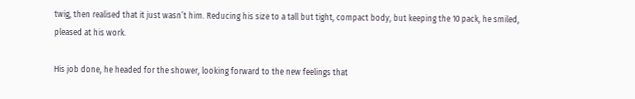twig, then realised that it just wasn’t him. Reducing his size to a tall but tight, compact body, but keeping the 10 pack, he smiled, pleased at his work.

His job done, he headed for the shower, looking forward to the new feelings that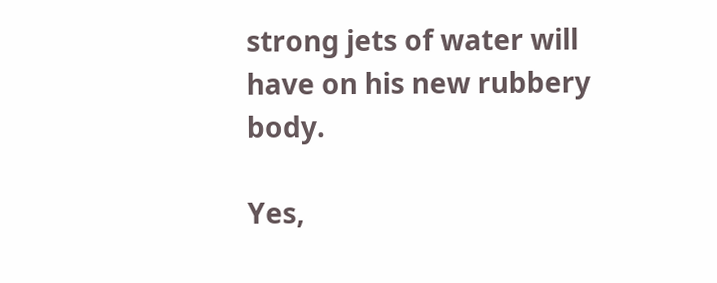strong jets of water will have on his new rubbery body.

Yes,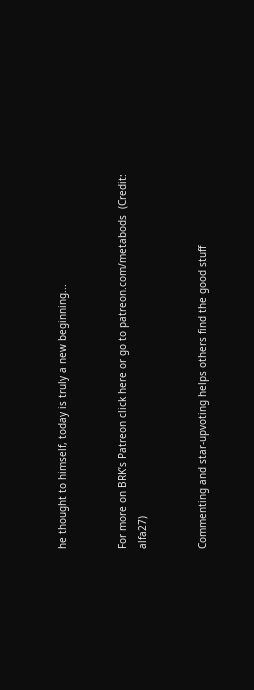he thought to himself, today is truly a new beginning...


For more on BRK’s Patreon click here or go to patreon.com/metabods  (Credit: alfa27)


Commenting and star-upvoting helps others find the good stuff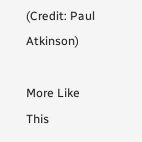(Credit: Paul Atkinson)

More Like This